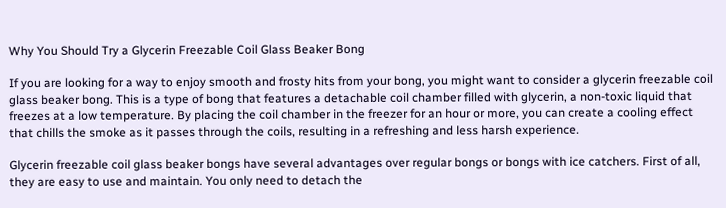Why You Should Try a Glycerin Freezable Coil Glass Beaker Bong

If you are looking for a way to enjoy smooth and frosty hits from your bong, you might want to consider a glycerin freezable coil glass beaker bong. This is a type of bong that features a detachable coil chamber filled with glycerin, a non-toxic liquid that freezes at a low temperature. By placing the coil chamber in the freezer for an hour or more, you can create a cooling effect that chills the smoke as it passes through the coils, resulting in a refreshing and less harsh experience.

Glycerin freezable coil glass beaker bongs have several advantages over regular bongs or bongs with ice catchers. First of all, they are easy to use and maintain. You only need to detach the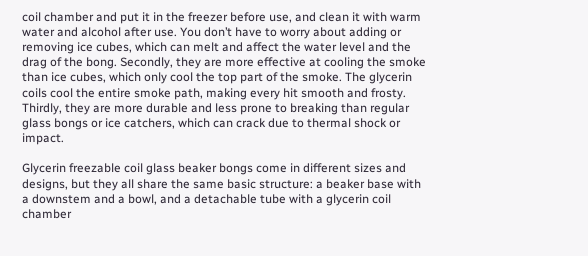coil chamber and put it in the freezer before use, and clean it with warm water and alcohol after use. You don’t have to worry about adding or removing ice cubes, which can melt and affect the water level and the drag of the bong. Secondly, they are more effective at cooling the smoke than ice cubes, which only cool the top part of the smoke. The glycerin coils cool the entire smoke path, making every hit smooth and frosty. Thirdly, they are more durable and less prone to breaking than regular glass bongs or ice catchers, which can crack due to thermal shock or impact.

Glycerin freezable coil glass beaker bongs come in different sizes and designs, but they all share the same basic structure: a beaker base with a downstem and a bowl, and a detachable tube with a glycerin coil chamber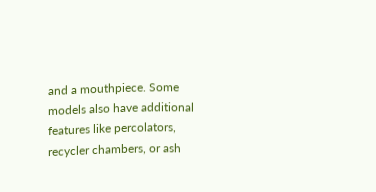and a mouthpiece. Some models also have additional features like percolators, recycler chambers, or ash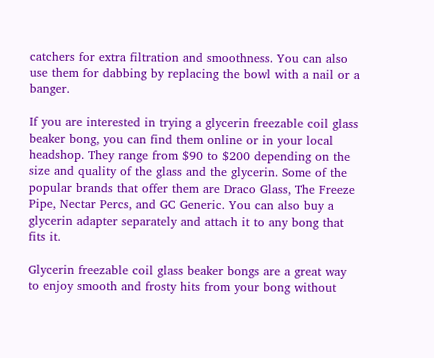catchers for extra filtration and smoothness. You can also use them for dabbing by replacing the bowl with a nail or a banger.

If you are interested in trying a glycerin freezable coil glass beaker bong, you can find them online or in your local headshop. They range from $90 to $200 depending on the size and quality of the glass and the glycerin. Some of the popular brands that offer them are Draco Glass, The Freeze Pipe, Nectar Percs, and GC Generic. You can also buy a glycerin adapter separately and attach it to any bong that fits it.

Glycerin freezable coil glass beaker bongs are a great way to enjoy smooth and frosty hits from your bong without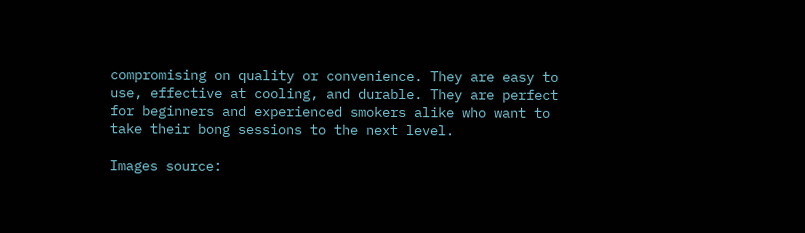compromising on quality or convenience. They are easy to use, effective at cooling, and durable. They are perfect for beginners and experienced smokers alike who want to take their bong sessions to the next level.

Images source: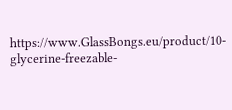https://www.GlassBongs.eu/product/10-glycerine-freezable-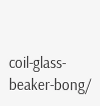coil-glass-beaker-bong/